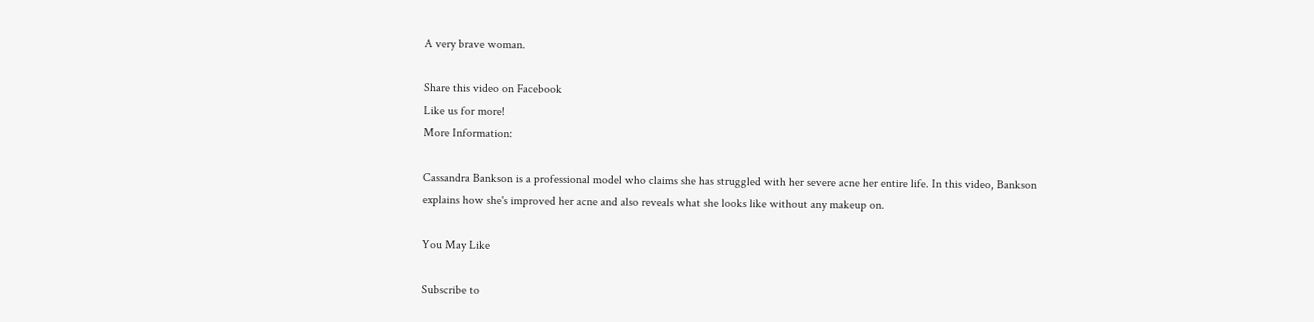A very brave woman.

Share this video on Facebook
Like us for more!
More Information:

Cassandra Bankson is a professional model who claims she has struggled with her severe acne her entire life. In this video, Bankson explains how she's improved her acne and also reveals what she looks like without any makeup on.

You May Like

Subscribe to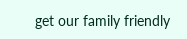get our family friendly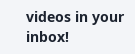videos in your inbox!